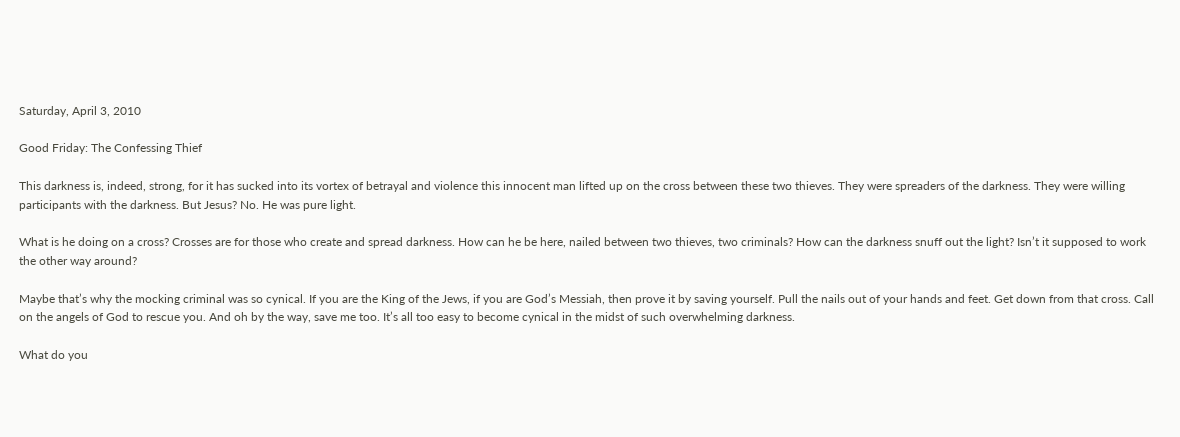Saturday, April 3, 2010

Good Friday: The Confessing Thief

This darkness is, indeed, strong, for it has sucked into its vortex of betrayal and violence this innocent man lifted up on the cross between these two thieves. They were spreaders of the darkness. They were willing participants with the darkness. But Jesus? No. He was pure light.

What is he doing on a cross? Crosses are for those who create and spread darkness. How can he be here, nailed between two thieves, two criminals? How can the darkness snuff out the light? Isn’t it supposed to work the other way around?

Maybe that’s why the mocking criminal was so cynical. If you are the King of the Jews, if you are God’s Messiah, then prove it by saving yourself. Pull the nails out of your hands and feet. Get down from that cross. Call on the angels of God to rescue you. And oh by the way, save me too. It’s all too easy to become cynical in the midst of such overwhelming darkness.

What do you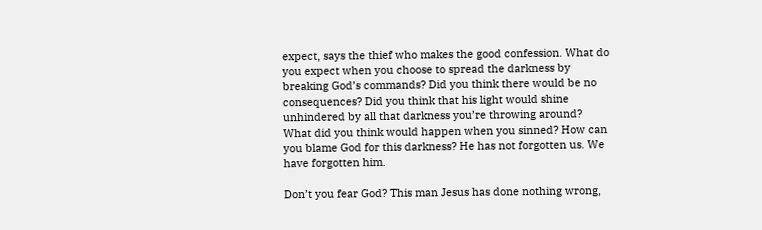expect, says the thief who makes the good confession. What do you expect when you choose to spread the darkness by breaking God’s commands? Did you think there would be no consequences? Did you think that his light would shine unhindered by all that darkness you’re throwing around? What did you think would happen when you sinned? How can you blame God for this darkness? He has not forgotten us. We have forgotten him.

Don’t you fear God? This man Jesus has done nothing wrong,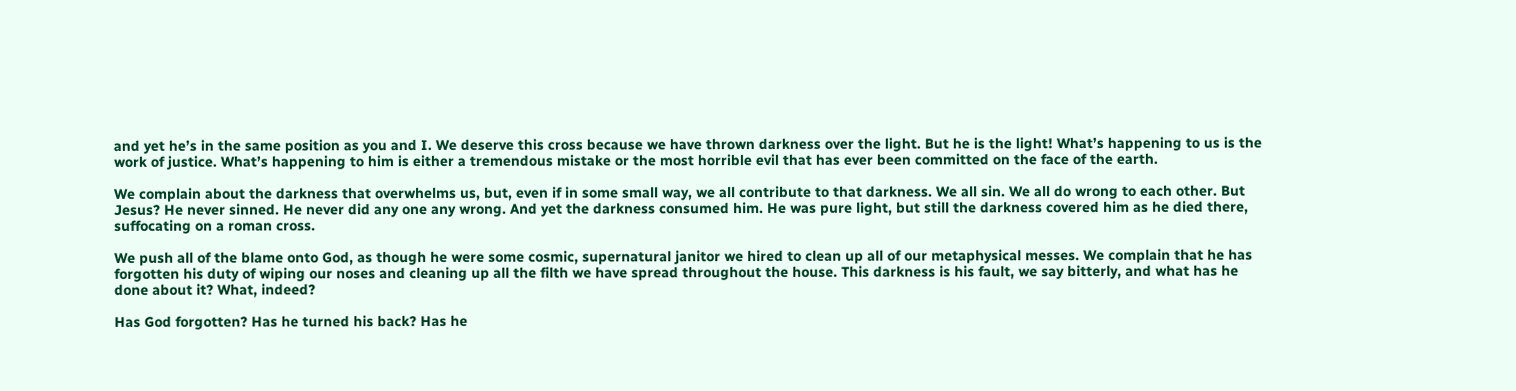and yet he’s in the same position as you and I. We deserve this cross because we have thrown darkness over the light. But he is the light! What’s happening to us is the work of justice. What’s happening to him is either a tremendous mistake or the most horrible evil that has ever been committed on the face of the earth.

We complain about the darkness that overwhelms us, but, even if in some small way, we all contribute to that darkness. We all sin. We all do wrong to each other. But Jesus? He never sinned. He never did any one any wrong. And yet the darkness consumed him. He was pure light, but still the darkness covered him as he died there, suffocating on a roman cross.

We push all of the blame onto God, as though he were some cosmic, supernatural janitor we hired to clean up all of our metaphysical messes. We complain that he has forgotten his duty of wiping our noses and cleaning up all the filth we have spread throughout the house. This darkness is his fault, we say bitterly, and what has he done about it? What, indeed?

Has God forgotten? Has he turned his back? Has he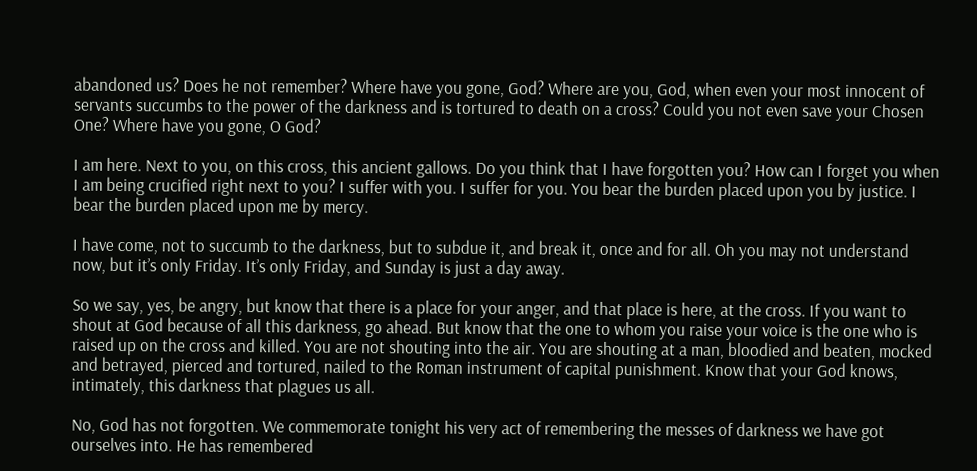abandoned us? Does he not remember? Where have you gone, God? Where are you, God, when even your most innocent of servants succumbs to the power of the darkness and is tortured to death on a cross? Could you not even save your Chosen One? Where have you gone, O God?

I am here. Next to you, on this cross, this ancient gallows. Do you think that I have forgotten you? How can I forget you when I am being crucified right next to you? I suffer with you. I suffer for you. You bear the burden placed upon you by justice. I bear the burden placed upon me by mercy.

I have come, not to succumb to the darkness, but to subdue it, and break it, once and for all. Oh you may not understand now, but it’s only Friday. It’s only Friday, and Sunday is just a day away.

So we say, yes, be angry, but know that there is a place for your anger, and that place is here, at the cross. If you want to shout at God because of all this darkness, go ahead. But know that the one to whom you raise your voice is the one who is raised up on the cross and killed. You are not shouting into the air. You are shouting at a man, bloodied and beaten, mocked and betrayed, pierced and tortured, nailed to the Roman instrument of capital punishment. Know that your God knows, intimately, this darkness that plagues us all.

No, God has not forgotten. We commemorate tonight his very act of remembering the messes of darkness we have got ourselves into. He has remembered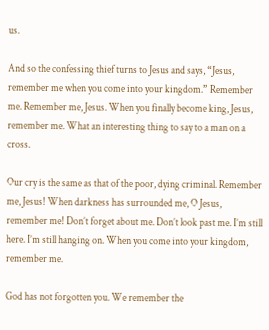us.

And so the confessing thief turns to Jesus and says, “Jesus, remember me when you come into your kingdom.” Remember me. Remember me, Jesus. When you finally become king, Jesus, remember me. What an interesting thing to say to a man on a cross.

Our cry is the same as that of the poor, dying criminal. Remember me, Jesus! When darkness has surrounded me, O Jesus, remember me! Don’t forget about me. Don’t look past me. I’m still here. I’m still hanging on. When you come into your kingdom, remember me.

God has not forgotten you. We remember the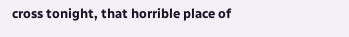cross tonight, that horrible place of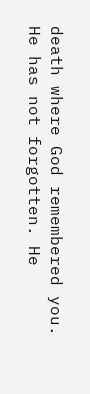death where God remembered you. He has not forgotten. He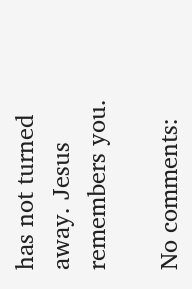has not turned away. Jesus remembers you.

No comments: